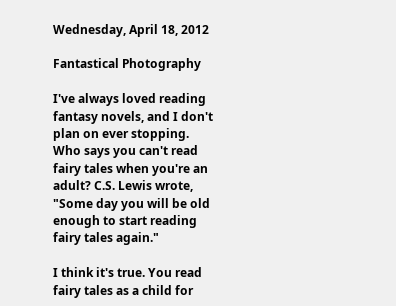Wednesday, April 18, 2012

Fantastical Photography

I've always loved reading fantasy novels, and I don't plan on ever stopping. Who says you can't read fairy tales when you're an adult? C.S. Lewis wrote, "Some day you will be old enough to start reading fairy tales again."

I think it's true. You read fairy tales as a child for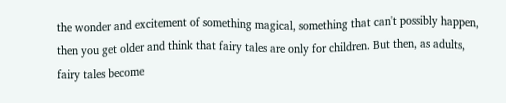the wonder and excitement of something magical, something that can't possibly happen, then you get older and think that fairy tales are only for children. But then, as adults, fairy tales become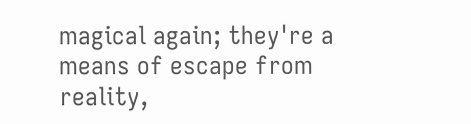magical again; they're a means of escape from reality,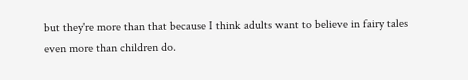but they're more than that because I think adults want to believe in fairy tales even more than children do.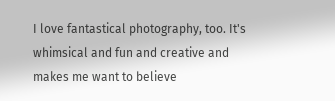I love fantastical photography, too. It's whimsical and fun and creative and makes me want to believe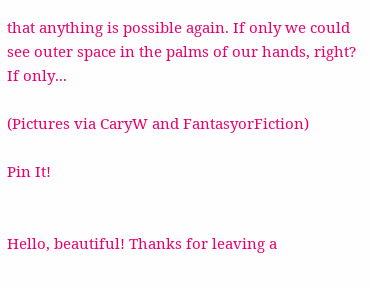that anything is possible again. If only we could see outer space in the palms of our hands, right? If only...

(Pictures via CaryW and FantasyorFiction)

Pin It!


Hello, beautiful! Thanks for leaving a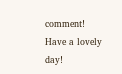comment!
Have a lovely day!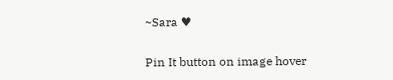~Sara ♥

Pin It button on image hover